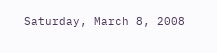Saturday, March 8, 2008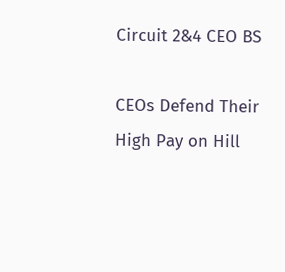Circuit 2&4 CEO BS

CEOs Defend Their High Pay on Hill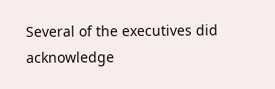Several of the executives did acknowledge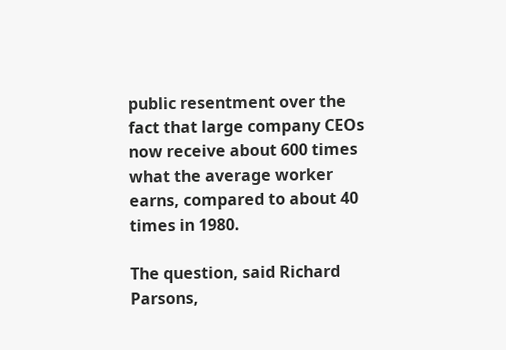public resentment over the fact that large company CEOs now receive about 600 times what the average worker earns, compared to about 40 times in 1980.

The question, said Richard Parsons,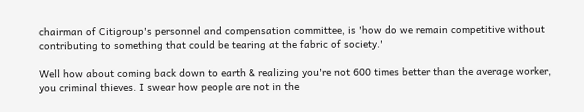chairman of Citigroup's personnel and compensation committee, is 'how do we remain competitive without contributing to something that could be tearing at the fabric of society.'

Well how about coming back down to earth & realizing you're not 600 times better than the average worker, you criminal thieves. I swear how people are not in the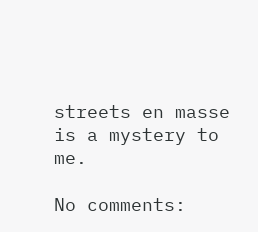streets en masse is a mystery to me.

No comments: